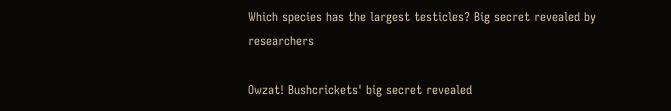Which species has the largest testicles? Big secret revealed by researchers

Owzat! Bushcrickets' big secret revealed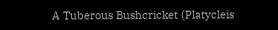A Tuberous Bushcricket (Platycleis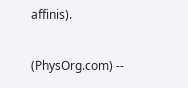affinis).

(PhysOrg.com) --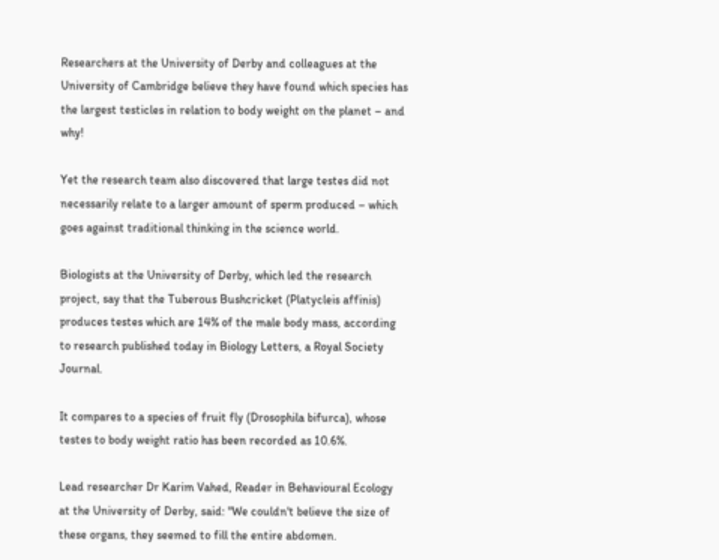Researchers at the University of Derby and colleagues at the University of Cambridge believe they have found which species has the largest testicles in relation to body weight on the planet – and why!

Yet the research team also discovered that large testes did not necessarily relate to a larger amount of sperm produced – which goes against traditional thinking in the science world.

Biologists at the University of Derby, which led the research project, say that the Tuberous Bushcricket (Platycleis affinis) produces testes which are 14% of the male body mass, according to research published today in Biology Letters, a Royal Society Journal.

It compares to a species of fruit fly (Drosophila bifurca), whose testes to body weight ratio has been recorded as 10.6%.

Lead researcher Dr Karim Vahed, Reader in Behavioural Ecology at the University of Derby, said: "We couldn't believe the size of these organs, they seemed to fill the entire abdomen.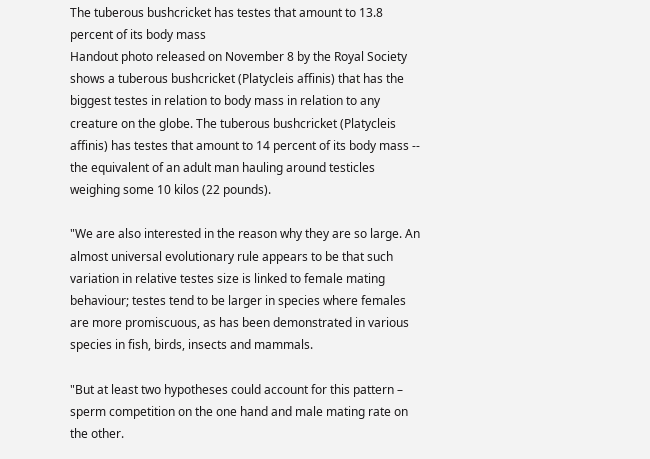The tuberous bushcricket has testes that amount to 13.8 percent of its body mass
Handout photo released on November 8 by the Royal Society shows a tuberous bushcricket (Platycleis affinis) that has the biggest testes in relation to body mass in relation to any creature on the globe. The tuberous bushcricket (Platycleis affinis) has testes that amount to 14 percent of its body mass -- the equivalent of an adult man hauling around testicles weighing some 10 kilos (22 pounds).

"We are also interested in the reason why they are so large. An almost universal evolutionary rule appears to be that such variation in relative testes size is linked to female mating behaviour; testes tend to be larger in species where females are more promiscuous, as has been demonstrated in various species in fish, birds, insects and mammals.

"But at least two hypotheses could account for this pattern – sperm competition on the one hand and male mating rate on the other.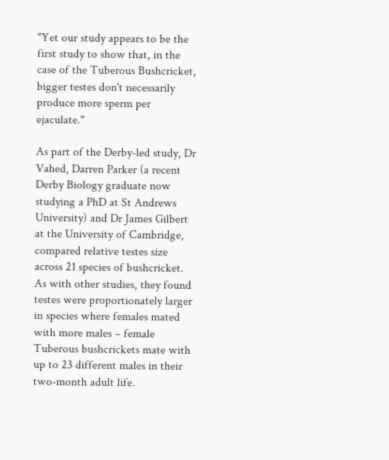"Yet our study appears to be the first study to show that, in the case of the Tuberous Bushcricket, bigger testes don't necessarily produce more sperm per ejaculate."

As part of the Derby-led study, Dr Vahed, Darren Parker (a recent Derby Biology graduate now studying a PhD at St Andrews University) and Dr James Gilbert at the University of Cambridge, compared relative testes size across 21 species of bushcricket. As with other studies, they found testes were proportionately larger in species where females mated with more males – female Tuberous bushcrickets mate with up to 23 different males in their two-month adult life.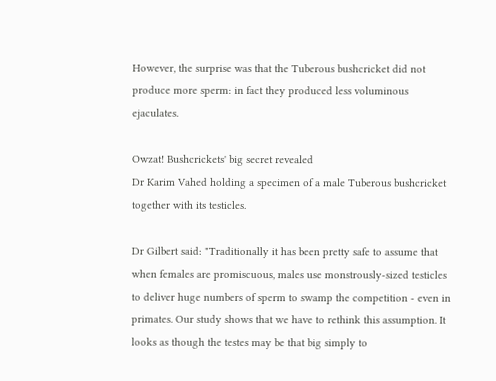However, the surprise was that the Tuberous bushcricket did not produce more sperm: in fact they produced less voluminous ejaculates.

Owzat! Bushcrickets' big secret revealed
Dr Karim Vahed holding a specimen of a male Tuberous bushcricket together with its testicles.

Dr Gilbert said: "Traditionally it has been pretty safe to assume that when females are promiscuous, males use monstrously-sized testicles to deliver huge numbers of sperm to swamp the competition - even in primates. Our study shows that we have to rethink this assumption. It looks as though the testes may be that big simply to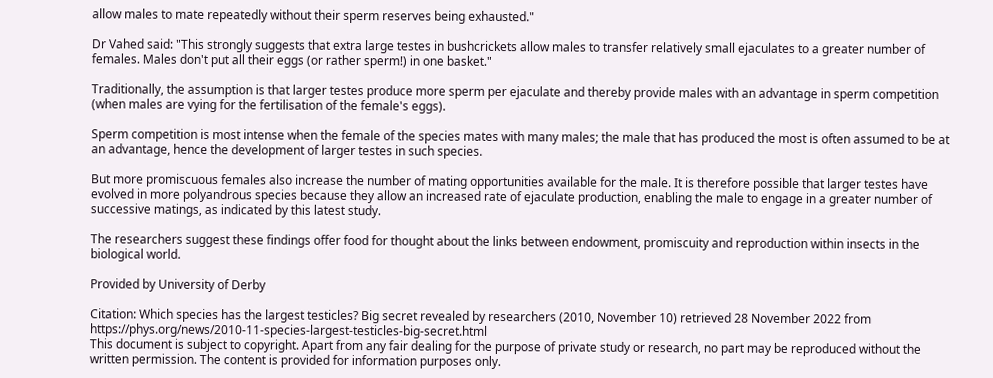allow males to mate repeatedly without their sperm reserves being exhausted."

Dr Vahed said: "This strongly suggests that extra large testes in bushcrickets allow males to transfer relatively small ejaculates to a greater number of females. Males don't put all their eggs (or rather sperm!) in one basket."

Traditionally, the assumption is that larger testes produce more sperm per ejaculate and thereby provide males with an advantage in sperm competition (when males are vying for the fertilisation of the female's eggs).

Sperm competition is most intense when the female of the species mates with many males; the male that has produced the most is often assumed to be at an advantage, hence the development of larger testes in such species.

But more promiscuous females also increase the number of mating opportunities available for the male. It is therefore possible that larger testes have evolved in more polyandrous species because they allow an increased rate of ejaculate production, enabling the male to engage in a greater number of successive matings, as indicated by this latest study.

The researchers suggest these findings offer food for thought about the links between endowment, promiscuity and reproduction within insects in the biological world.

Provided by University of Derby

Citation: Which species has the largest testicles? Big secret revealed by researchers (2010, November 10) retrieved 28 November 2022 from https://phys.org/news/2010-11-species-largest-testicles-big-secret.html
This document is subject to copyright. Apart from any fair dealing for the purpose of private study or research, no part may be reproduced without the written permission. The content is provided for information purposes only.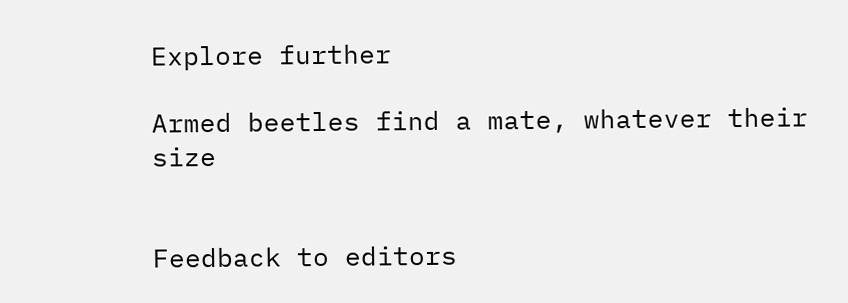Explore further

Armed beetles find a mate, whatever their size


Feedback to editors